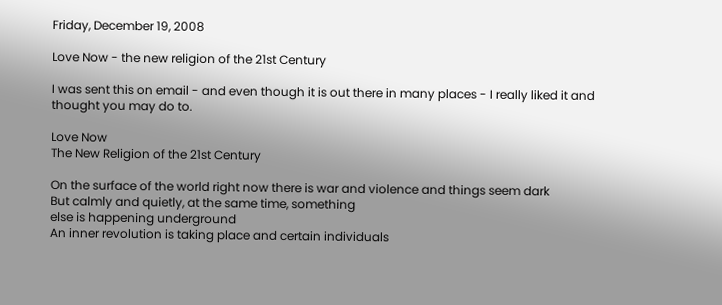Friday, December 19, 2008

Love Now - the new religion of the 21st Century

I was sent this on email - and even though it is out there in many places - I really liked it and thought you may do to.

Love Now
The New Religion of the 21st Century

On the surface of the world right now there is war and violence and things seem dark
But calmly and quietly, at the same time, something
else is happening underground
An inner revolution is taking place and certain individuals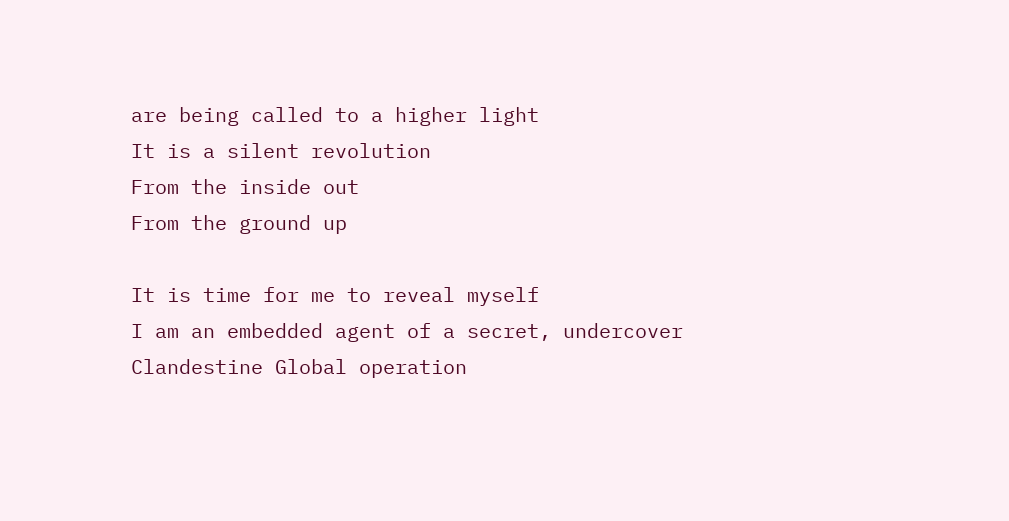are being called to a higher light
It is a silent revolution
From the inside out
From the ground up

It is time for me to reveal myself
I am an embedded agent of a secret, undercover
Clandestine Global operation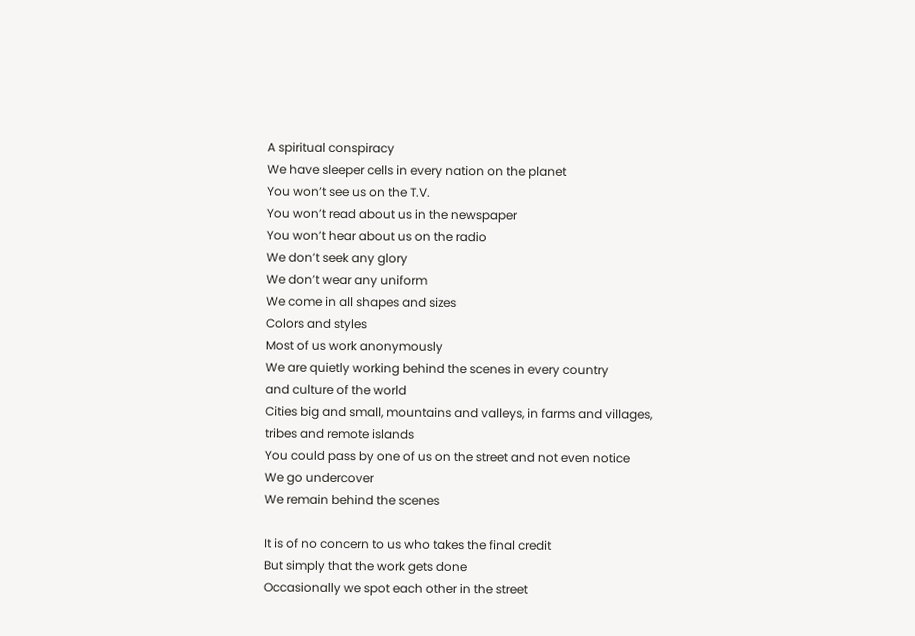A spiritual conspiracy
We have sleeper cells in every nation on the planet
You won’t see us on the T.V.
You won’t read about us in the newspaper
You won’t hear about us on the radio
We don’t seek any glory
We don’t wear any uniform
We come in all shapes and sizes
Colors and styles
Most of us work anonymously
We are quietly working behind the scenes in every country
and culture of the world
Cities big and small, mountains and valleys, in farms and villages,
tribes and remote islands
You could pass by one of us on the street and not even notice
We go undercover
We remain behind the scenes

It is of no concern to us who takes the final credit
But simply that the work gets done
Occasionally we spot each other in the street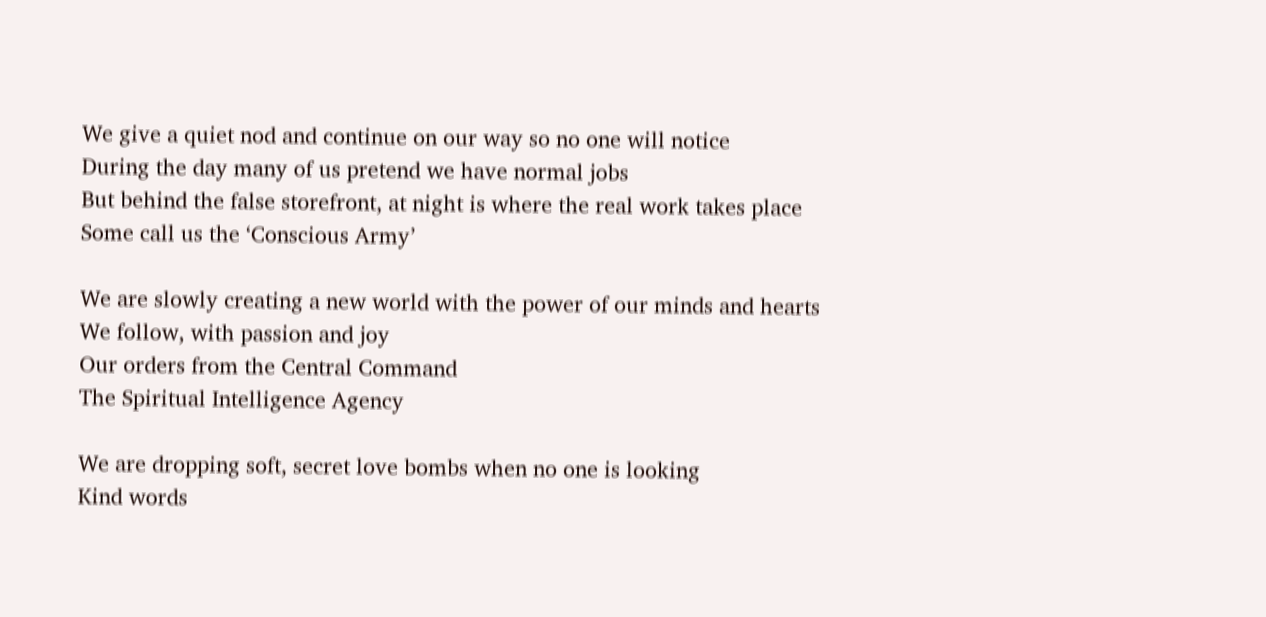We give a quiet nod and continue on our way so no one will notice
During the day many of us pretend we have normal jobs
But behind the false storefront, at night is where the real work takes place
Some call us the ‘Conscious Army’

We are slowly creating a new world with the power of our minds and hearts
We follow, with passion and joy
Our orders from the Central Command
The Spiritual Intelligence Agency

We are dropping soft, secret love bombs when no one is looking
Kind words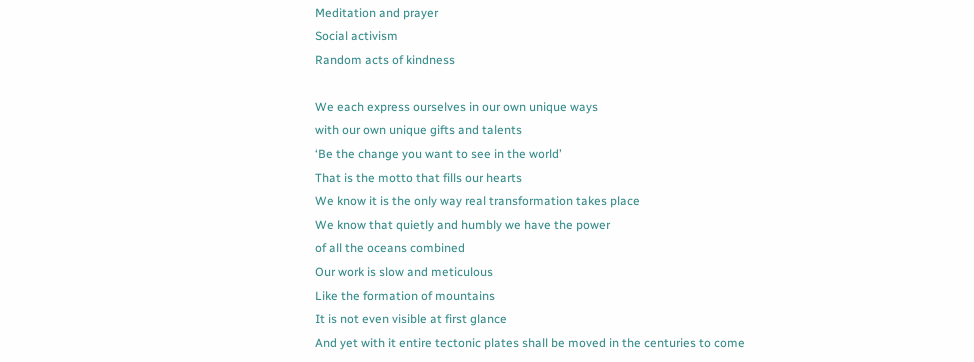Meditation and prayer
Social activism
Random acts of kindness

We each express ourselves in our own unique ways
with our own unique gifts and talents
‘Be the change you want to see in the world’
That is the motto that fills our hearts
We know it is the only way real transformation takes place
We know that quietly and humbly we have the power
of all the oceans combined
Our work is slow and meticulous
Like the formation of mountains
It is not even visible at first glance
And yet with it entire tectonic plates shall be moved in the centuries to come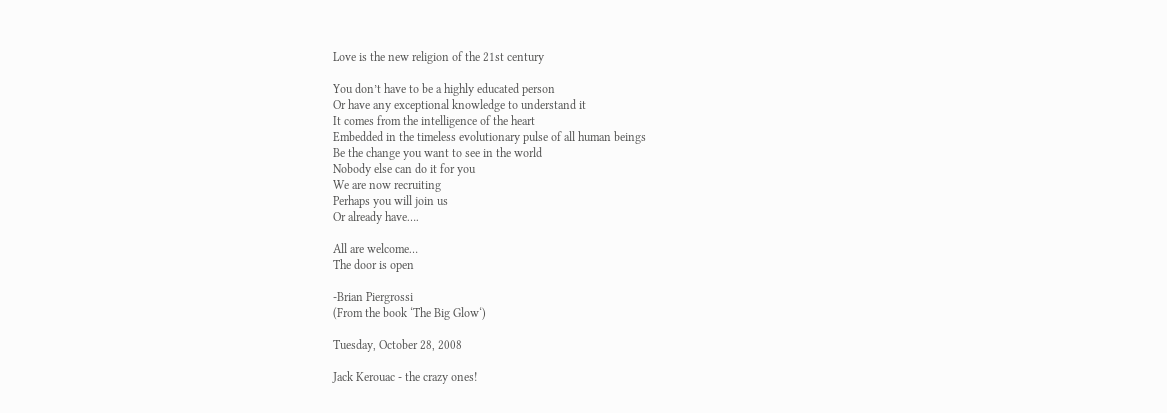Love is the new religion of the 21st century

You don’t have to be a highly educated person
Or have any exceptional knowledge to understand it
It comes from the intelligence of the heart
Embedded in the timeless evolutionary pulse of all human beings
Be the change you want to see in the world
Nobody else can do it for you
We are now recruiting
Perhaps you will join us
Or already have….

All are welcome…
The door is open

-Brian Piergrossi
(From the book ‘The Big Glow‘)

Tuesday, October 28, 2008

Jack Kerouac - the crazy ones!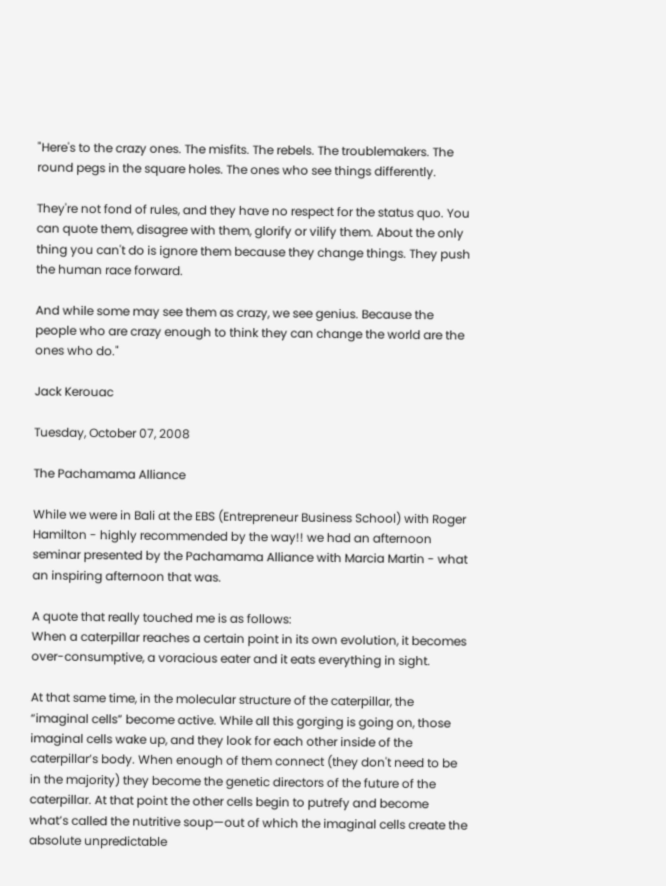"Here's to the crazy ones. The misfits. The rebels. The troublemakers. The round pegs in the square holes. The ones who see things differently.

They're not fond of rules, and they have no respect for the status quo. You can quote them, disagree with them, glorify or vilify them. About the only thing you can't do is ignore them because they change things. They push the human race forward.

And while some may see them as crazy, we see genius. Because the people who are crazy enough to think they can change the world are the ones who do."

Jack Kerouac

Tuesday, October 07, 2008

The Pachamama Alliance

While we were in Bali at the EBS (Entrepreneur Business School) with Roger Hamilton - highly recommended by the way!! we had an afternoon seminar presented by the Pachamama Alliance with Marcia Martin - what an inspiring afternoon that was.

A quote that really touched me is as follows:
When a caterpillar reaches a certain point in its own evolution, it becomes over-consumptive, a voracious eater and it eats everything in sight.

At that same time, in the molecular structure of the caterpillar, the “imaginal cells” become active. While all this gorging is going on, those imaginal cells wake up, and they look for each other inside of the caterpillar’s body. When enough of them connect (they don't need to be in the majority) they become the genetic directors of the future of the caterpillar. At that point the other cells begin to putrefy and become what’s called the nutritive soup—out of which the imaginal cells create the absolute unpredictable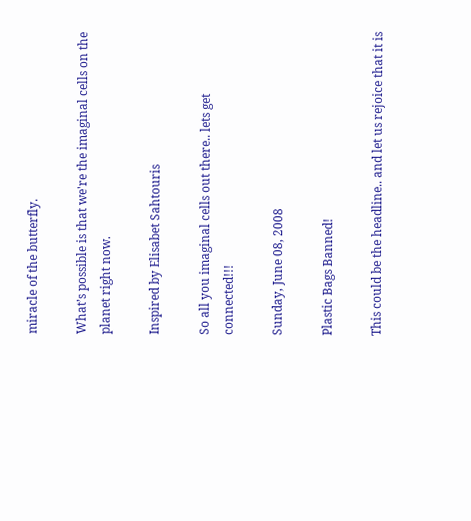miracle of the butterfly.

What’s possible is that we're the imaginal cells on the planet right now.

Inspired by Elisabet Sahtouris

So all you imaginal cells out there.. lets get connected!!!

Sunday, June 08, 2008

Plastic Bags Banned!

This could be the headline.. and let us rejoice that it is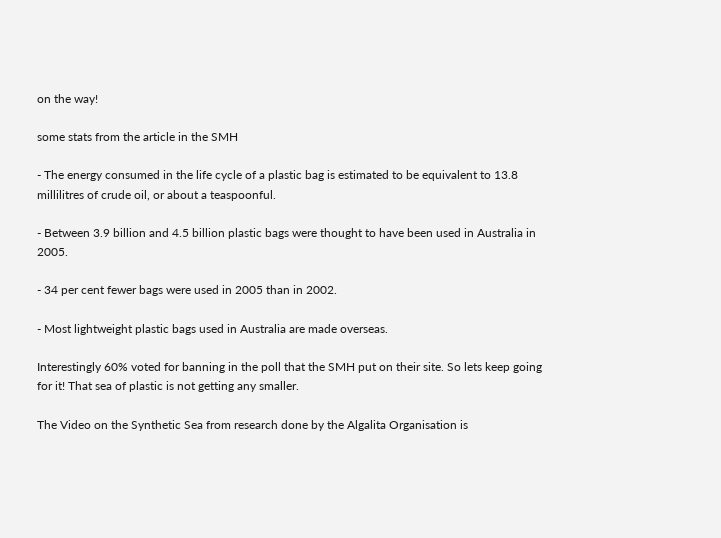on the way!

some stats from the article in the SMH

- The energy consumed in the life cycle of a plastic bag is estimated to be equivalent to 13.8 millilitres of crude oil, or about a teaspoonful.

- Between 3.9 billion and 4.5 billion plastic bags were thought to have been used in Australia in 2005.

- 34 per cent fewer bags were used in 2005 than in 2002.

- Most lightweight plastic bags used in Australia are made overseas.

Interestingly 60% voted for banning in the poll that the SMH put on their site. So lets keep going for it! That sea of plastic is not getting any smaller.

The Video on the Synthetic Sea from research done by the Algalita Organisation is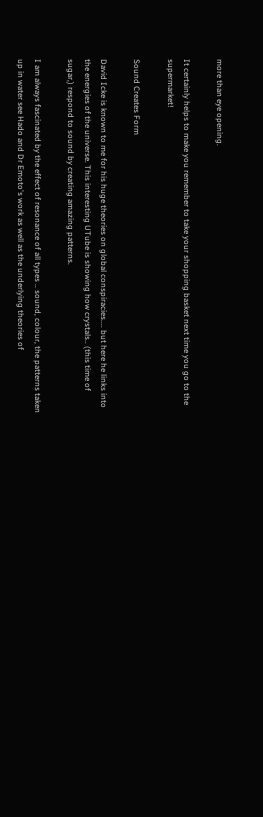more than eye opening.

It certainly helps to make you remember to take your shopping basket next time you go to the supermarket!

Sound Creates Form

David Icke is known to me for his huge theories on global conspiracies.... but here he links into the energies of the universe. This interesting UTube is showing how crystals.. (this time of sugar,) respond to sound by creating amazing patterns.

I am always fascinated by the effect of resonance of all types .. sound, colour, the patterns taken up in water see Hado and Dr Emoto's work as well as the underlying theories of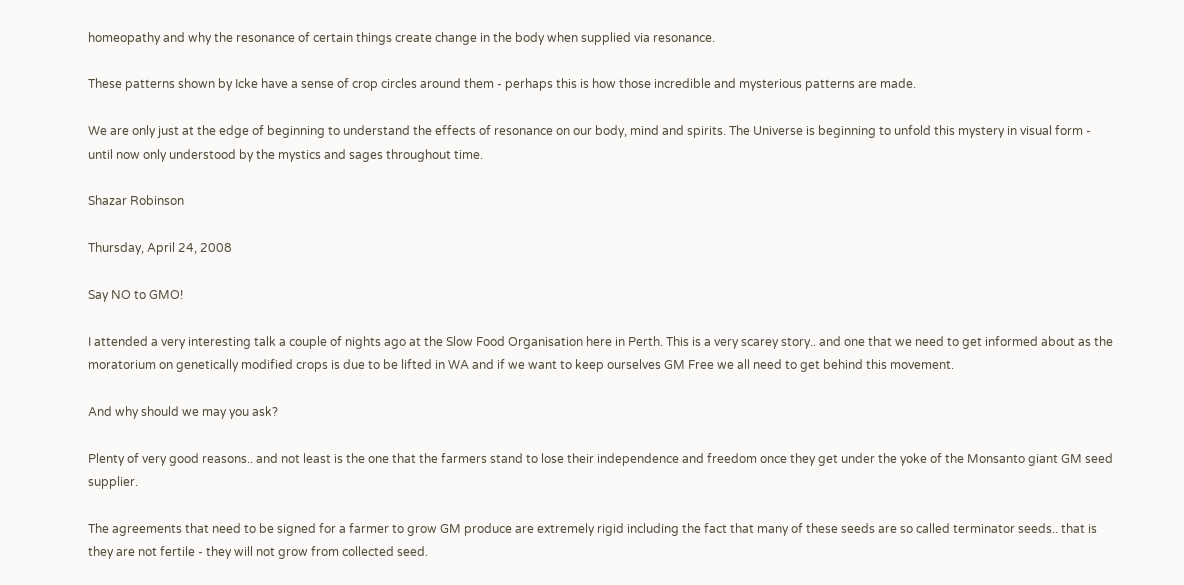homeopathy and why the resonance of certain things create change in the body when supplied via resonance.

These patterns shown by Icke have a sense of crop circles around them - perhaps this is how those incredible and mysterious patterns are made.

We are only just at the edge of beginning to understand the effects of resonance on our body, mind and spirits. The Universe is beginning to unfold this mystery in visual form - until now only understood by the mystics and sages throughout time.

Shazar Robinson

Thursday, April 24, 2008

Say NO to GMO!

I attended a very interesting talk a couple of nights ago at the Slow Food Organisation here in Perth. This is a very scarey story.. and one that we need to get informed about as the moratorium on genetically modified crops is due to be lifted in WA and if we want to keep ourselves GM Free we all need to get behind this movement.

And why should we may you ask?

Plenty of very good reasons.. and not least is the one that the farmers stand to lose their independence and freedom once they get under the yoke of the Monsanto giant GM seed supplier.

The agreements that need to be signed for a farmer to grow GM produce are extremely rigid including the fact that many of these seeds are so called terminator seeds.. that is they are not fertile - they will not grow from collected seed.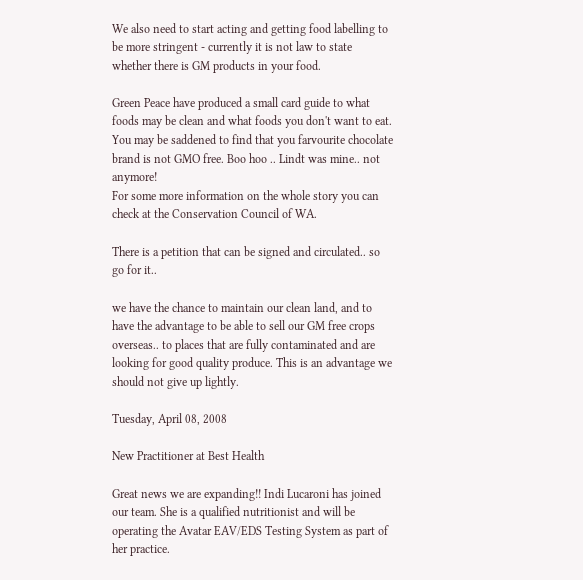We also need to start acting and getting food labelling to be more stringent - currently it is not law to state whether there is GM products in your food.

Green Peace have produced a small card guide to what foods may be clean and what foods you don't want to eat. You may be saddened to find that you farvourite chocolate brand is not GMO free. Boo hoo .. Lindt was mine.. not anymore!
For some more information on the whole story you can check at the Conservation Council of WA.

There is a petition that can be signed and circulated.. so go for it..

we have the chance to maintain our clean land, and to have the advantage to be able to sell our GM free crops overseas.. to places that are fully contaminated and are looking for good quality produce. This is an advantage we should not give up lightly.

Tuesday, April 08, 2008

New Practitioner at Best Health

Great news we are expanding!! Indi Lucaroni has joined our team. She is a qualified nutritionist and will be operating the Avatar EAV/EDS Testing System as part of her practice.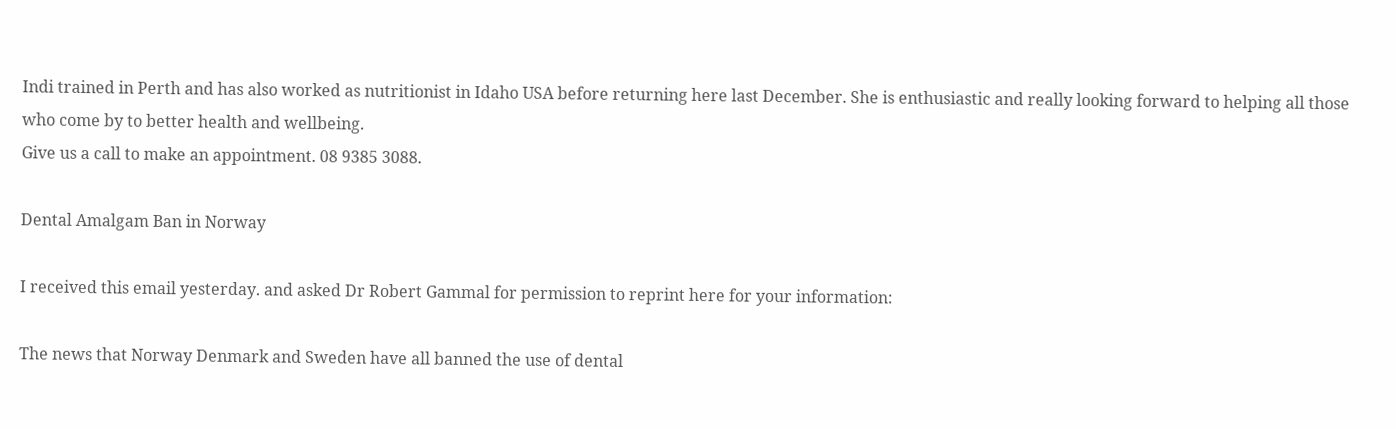Indi trained in Perth and has also worked as nutritionist in Idaho USA before returning here last December. She is enthusiastic and really looking forward to helping all those who come by to better health and wellbeing.
Give us a call to make an appointment. 08 9385 3088.

Dental Amalgam Ban in Norway

I received this email yesterday. and asked Dr Robert Gammal for permission to reprint here for your information:

The news that Norway Denmark and Sweden have all banned the use of dental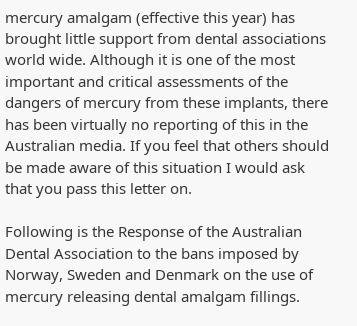mercury amalgam (effective this year) has brought little support from dental associations world wide. Although it is one of the most important and critical assessments of the dangers of mercury from these implants, there has been virtually no reporting of this in the Australian media. If you feel that others should be made aware of this situation I would ask that you pass this letter on.

Following is the Response of the Australian Dental Association to the bans imposed by Norway, Sweden and Denmark on the use of mercury releasing dental amalgam fillings.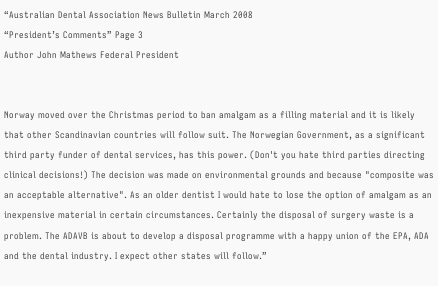“Australian Dental Association News Bulletin March 2008
“President’s Comments” Page 3
Author John Mathews Federal President


Norway moved over the Christmas period to ban amalgam as a filling material and it is likely that other Scandinavian countries will follow suit. The Norwegian Government, as a significant third party funder of dental services, has this power. (Don't you hate third parties directing clinical decisions!) The decision was made on environmental grounds and because "composite was an acceptable alternative". As an older dentist I would hate to lose the option of amalgam as an inexpensive material in certain circumstances. Certainly the disposal of surgery waste is a problem. The ADAVB is about to develop a disposal programme with a happy union of the EPA, ADA and the dental industry. I expect other states will follow.”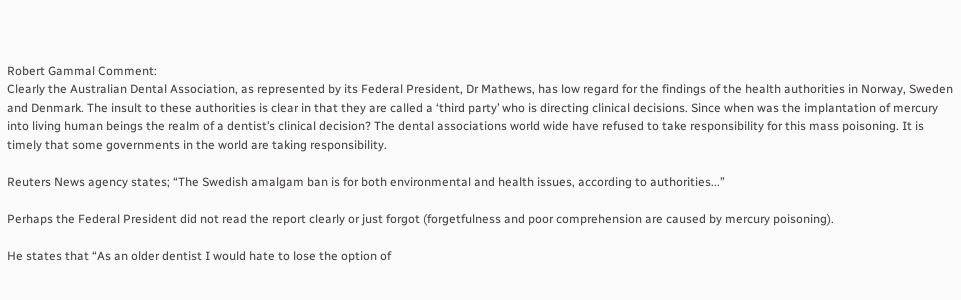Robert Gammal Comment:
Clearly the Australian Dental Association, as represented by its Federal President, Dr Mathews, has low regard for the findings of the health authorities in Norway, Sweden and Denmark. The insult to these authorities is clear in that they are called a ‘third party’ who is directing clinical decisions. Since when was the implantation of mercury into living human beings the realm of a dentist’s clinical decision? The dental associations world wide have refused to take responsibility for this mass poisoning. It is timely that some governments in the world are taking responsibility.

Reuters News agency states; “The Swedish amalgam ban is for both environmental and health issues, according to authorities...”

Perhaps the Federal President did not read the report clearly or just forgot (forgetfulness and poor comprehension are caused by mercury poisoning).

He states that “As an older dentist I would hate to lose the option of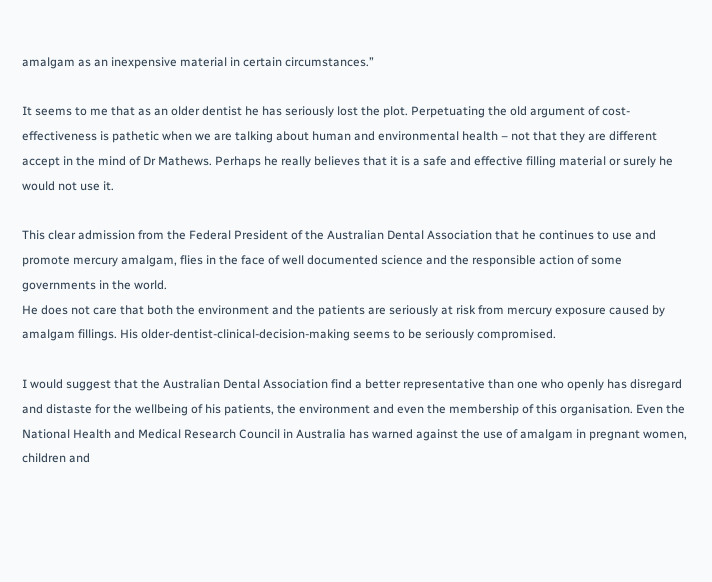amalgam as an inexpensive material in certain circumstances.”

It seems to me that as an older dentist he has seriously lost the plot. Perpetuating the old argument of cost-effectiveness is pathetic when we are talking about human and environmental health – not that they are different accept in the mind of Dr Mathews. Perhaps he really believes that it is a safe and effective filling material or surely he would not use it.

This clear admission from the Federal President of the Australian Dental Association that he continues to use and promote mercury amalgam, flies in the face of well documented science and the responsible action of some governments in the world.
He does not care that both the environment and the patients are seriously at risk from mercury exposure caused by amalgam fillings. His older-dentist-clinical-decision-making seems to be seriously compromised.

I would suggest that the Australian Dental Association find a better representative than one who openly has disregard and distaste for the wellbeing of his patients, the environment and even the membership of this organisation. Even the National Health and Medical Research Council in Australia has warned against the use of amalgam in pregnant women, children and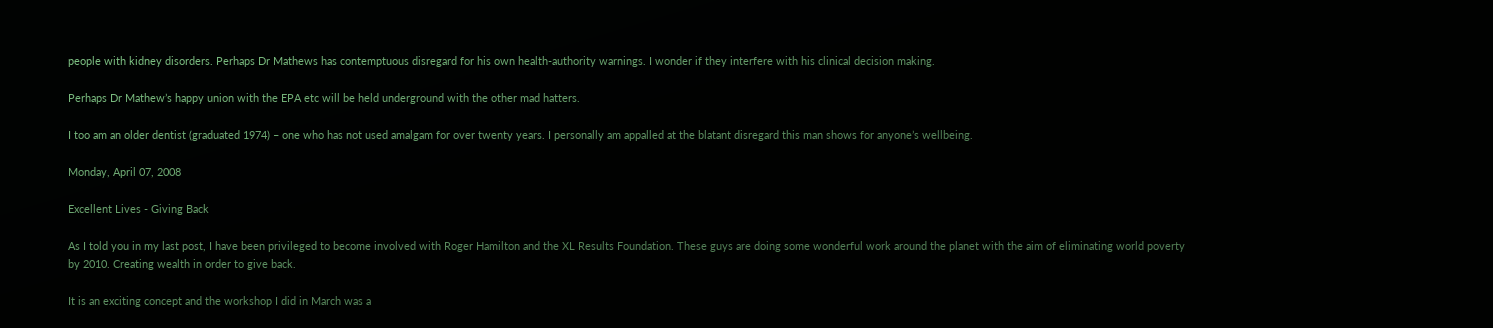people with kidney disorders. Perhaps Dr Mathews has contemptuous disregard for his own health-authority warnings. I wonder if they interfere with his clinical decision making.

Perhaps Dr Mathew’s happy union with the EPA etc will be held underground with the other mad hatters.

I too am an older dentist (graduated 1974) – one who has not used amalgam for over twenty years. I personally am appalled at the blatant disregard this man shows for anyone’s wellbeing.

Monday, April 07, 2008

Excellent Lives - Giving Back

As I told you in my last post, I have been privileged to become involved with Roger Hamilton and the XL Results Foundation. These guys are doing some wonderful work around the planet with the aim of eliminating world poverty by 2010. Creating wealth in order to give back.

It is an exciting concept and the workshop I did in March was a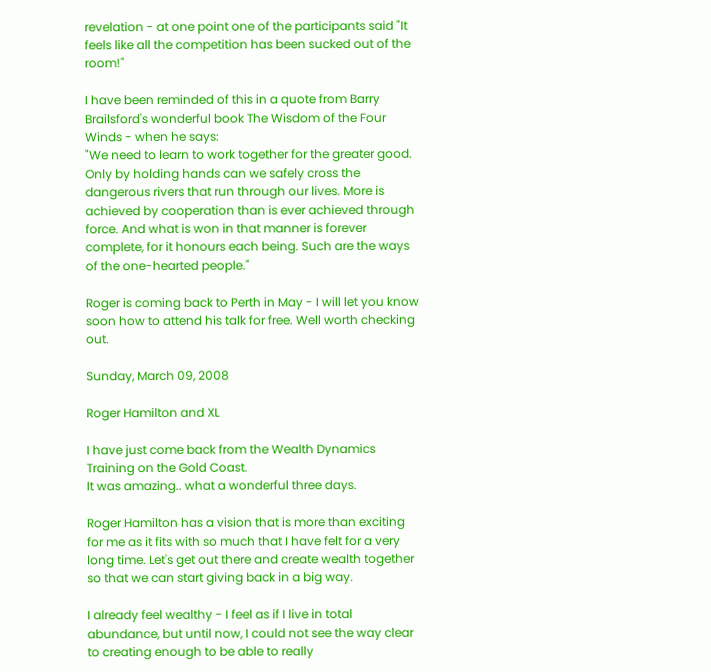revelation - at one point one of the participants said "It feels like all the competition has been sucked out of the room!"

I have been reminded of this in a quote from Barry Brailsford's wonderful book The Wisdom of the Four Winds - when he says:
"We need to learn to work together for the greater good. Only by holding hands can we safely cross the dangerous rivers that run through our lives. More is achieved by cooperation than is ever achieved through force. And what is won in that manner is forever complete, for it honours each being. Such are the ways of the one-hearted people."

Roger is coming back to Perth in May - I will let you know soon how to attend his talk for free. Well worth checking out.

Sunday, March 09, 2008

Roger Hamilton and XL

I have just come back from the Wealth Dynamics Training on the Gold Coast.
It was amazing.. what a wonderful three days.

Roger Hamilton has a vision that is more than exciting for me as it fits with so much that I have felt for a very long time. Let's get out there and create wealth together so that we can start giving back in a big way.

I already feel wealthy - I feel as if I live in total abundance, but until now, I could not see the way clear to creating enough to be able to really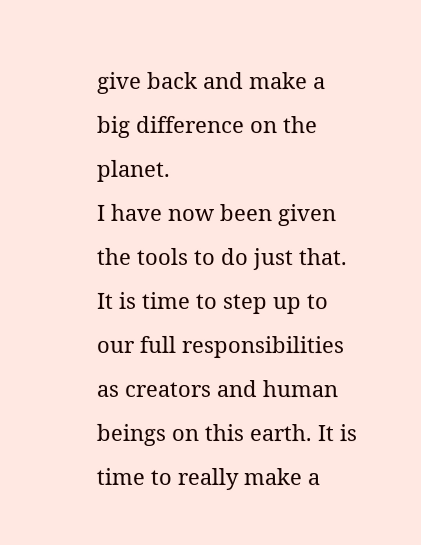give back and make a big difference on the planet.
I have now been given the tools to do just that. It is time to step up to our full responsibilities as creators and human beings on this earth. It is time to really make a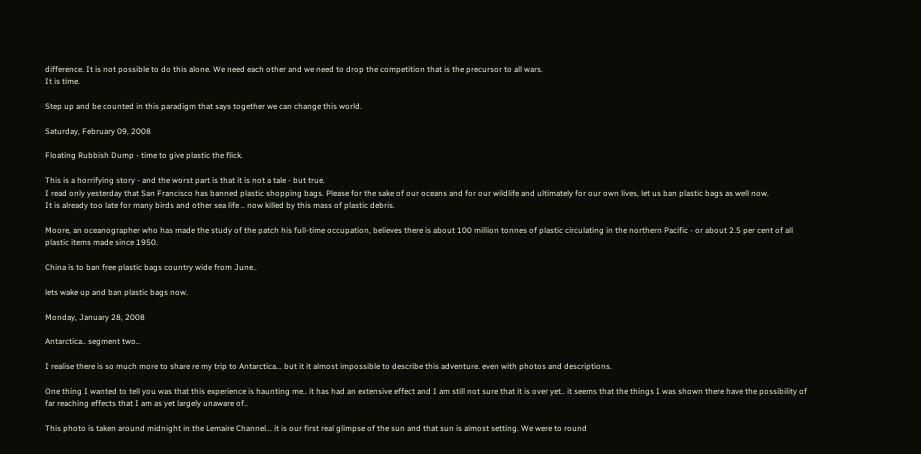difference. It is not possible to do this alone. We need each other and we need to drop the competition that is the precursor to all wars.
It is time.

Step up and be counted in this paradigm that says together we can change this world.

Saturday, February 09, 2008

Floating Rubbish Dump - time to give plastic the flick.

This is a horrifying story - and the worst part is that it is not a tale - but true.
I read only yesterday that San Francisco has banned plastic shopping bags. Please for the sake of our oceans and for our wildlife and ultimately for our own lives, let us ban plastic bags as well now.
It is already too late for many birds and other sea life .. now killed by this mass of plastic debris.

Moore, an oceanographer who has made the study of the patch his full-time occupation, believes there is about 100 million tonnes of plastic circulating in the northern Pacific - or about 2.5 per cent of all plastic items made since 1950.

China is to ban free plastic bags country wide from June..

lets wake up and ban plastic bags now.

Monday, January 28, 2008

Antarctica.. segment two..

I realise there is so much more to share re my trip to Antarctica... but it it almost impossible to describe this adventure. even with photos and descriptions.

One thing I wanted to tell you was that this experience is haunting me.. it has had an extensive effect and I am still not sure that it is over yet.. it seems that the things I was shown there have the possibility of far reaching effects that I am as yet largely unaware of..

This photo is taken around midnight in the Lemaire Channel... it is our first real glimpse of the sun and that sun is almost setting. We were to round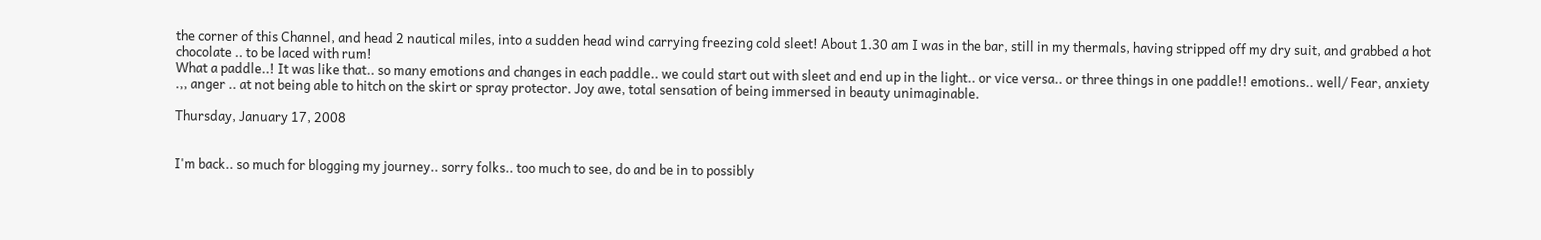the corner of this Channel, and head 2 nautical miles, into a sudden head wind carrying freezing cold sleet! About 1.30 am I was in the bar, still in my thermals, having stripped off my dry suit, and grabbed a hot chocolate .. to be laced with rum!
What a paddle..! It was like that.. so many emotions and changes in each paddle.. we could start out with sleet and end up in the light.. or vice versa.. or three things in one paddle!! emotions.. well/ Fear, anxiety .,, anger .. at not being able to hitch on the skirt or spray protector. Joy awe, total sensation of being immersed in beauty unimaginable.

Thursday, January 17, 2008


I'm back.. so much for blogging my journey.. sorry folks.. too much to see, do and be in to possibly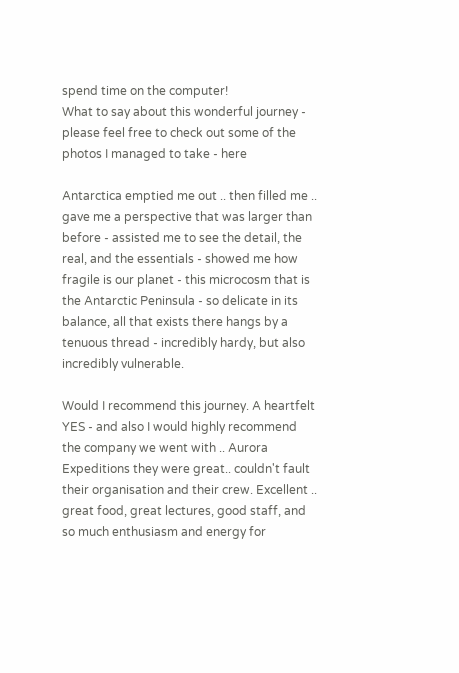spend time on the computer!
What to say about this wonderful journey - please feel free to check out some of the photos I managed to take - here

Antarctica emptied me out .. then filled me ..
gave me a perspective that was larger than before - assisted me to see the detail, the real, and the essentials - showed me how fragile is our planet - this microcosm that is the Antarctic Peninsula - so delicate in its balance, all that exists there hangs by a tenuous thread - incredibly hardy, but also incredibly vulnerable.

Would I recommend this journey. A heartfelt YES - and also I would highly recommend the company we went with .. Aurora Expeditions they were great.. couldn't fault their organisation and their crew. Excellent .. great food, great lectures, good staff, and so much enthusiasm and energy for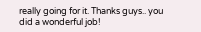really going for it. Thanks guys.. you did a wonderful job!